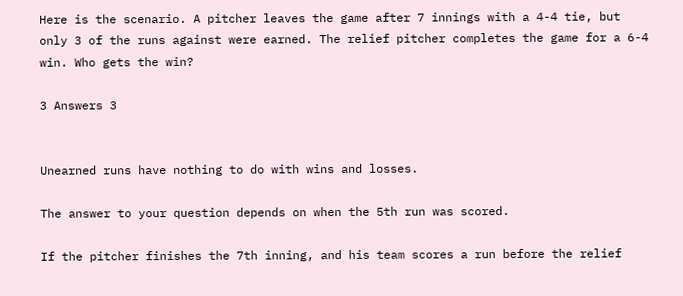Here is the scenario. A pitcher leaves the game after 7 innings with a 4-4 tie, but only 3 of the runs against were earned. The relief pitcher completes the game for a 6-4 win. Who gets the win?

3 Answers 3


Unearned runs have nothing to do with wins and losses.

The answer to your question depends on when the 5th run was scored.

If the pitcher finishes the 7th inning, and his team scores a run before the relief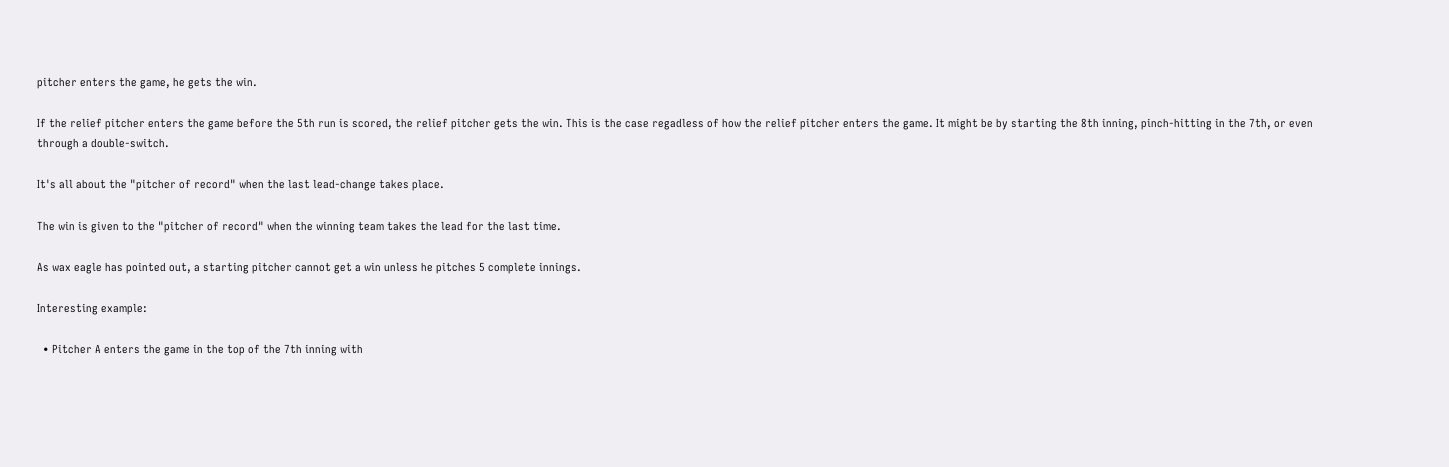pitcher enters the game, he gets the win.

If the relief pitcher enters the game before the 5th run is scored, the relief pitcher gets the win. This is the case regadless of how the relief pitcher enters the game. It might be by starting the 8th inning, pinch-hitting in the 7th, or even through a double-switch.

It's all about the "pitcher of record" when the last lead-change takes place.

The win is given to the "pitcher of record" when the winning team takes the lead for the last time.

As wax eagle has pointed out, a starting pitcher cannot get a win unless he pitches 5 complete innings.

Interesting example:

  • Pitcher A enters the game in the top of the 7th inning with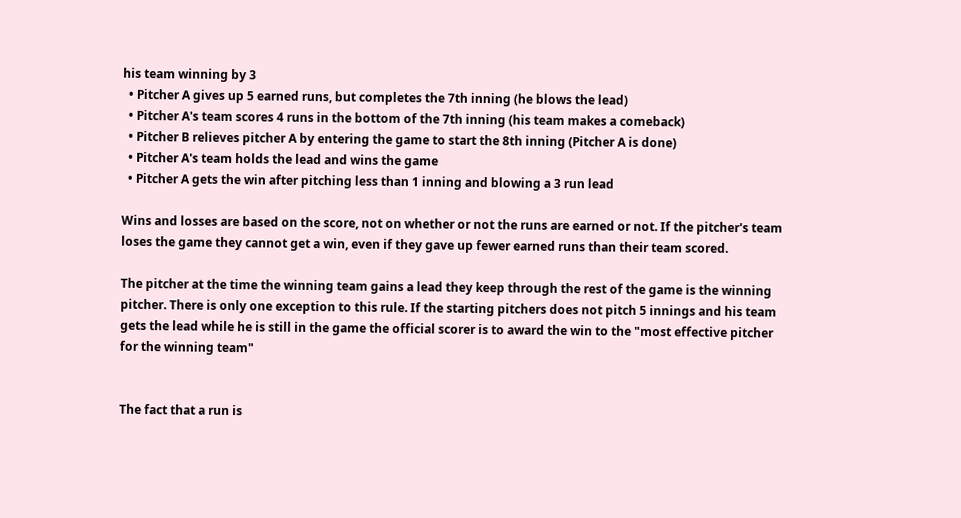his team winning by 3
  • Pitcher A gives up 5 earned runs, but completes the 7th inning (he blows the lead)
  • Pitcher A's team scores 4 runs in the bottom of the 7th inning (his team makes a comeback)
  • Pitcher B relieves pitcher A by entering the game to start the 8th inning (Pitcher A is done)
  • Pitcher A's team holds the lead and wins the game
  • Pitcher A gets the win after pitching less than 1 inning and blowing a 3 run lead

Wins and losses are based on the score, not on whether or not the runs are earned or not. If the pitcher's team loses the game they cannot get a win, even if they gave up fewer earned runs than their team scored.

The pitcher at the time the winning team gains a lead they keep through the rest of the game is the winning pitcher. There is only one exception to this rule. If the starting pitchers does not pitch 5 innings and his team gets the lead while he is still in the game the official scorer is to award the win to the "most effective pitcher for the winning team"


The fact that a run is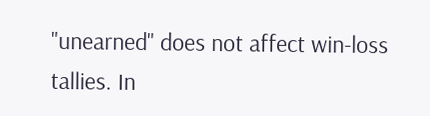"unearned" does not affect win-loss tallies. In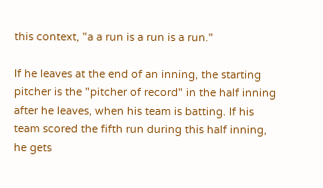this context, "a a run is a run is a run."

If he leaves at the end of an inning, the starting pitcher is the "pitcher of record" in the half inning after he leaves, when his team is batting. If his team scored the fifth run during this half inning, he gets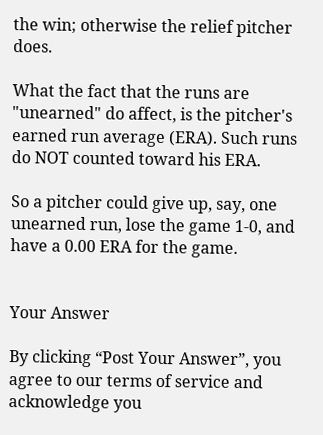the win; otherwise the relief pitcher does.

What the fact that the runs are "unearned" do affect, is the pitcher's earned run average (ERA). Such runs do NOT counted toward his ERA.

So a pitcher could give up, say, one unearned run, lose the game 1-0, and have a 0.00 ERA for the game.


Your Answer

By clicking “Post Your Answer”, you agree to our terms of service and acknowledge you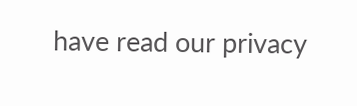have read our privacy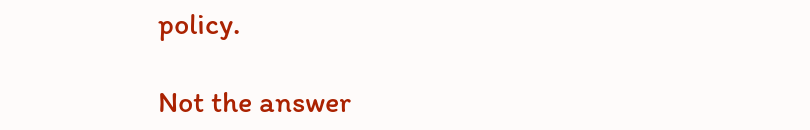policy.

Not the answer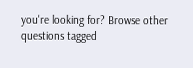you're looking for? Browse other questions tagged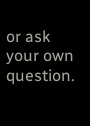or ask your own question.